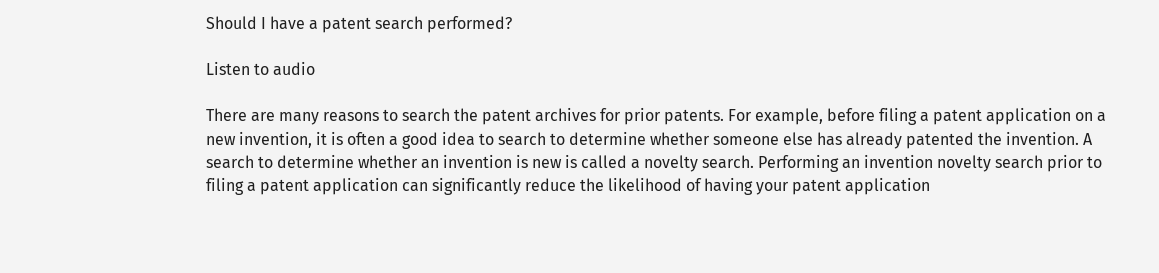Should I have a patent search performed?

Listen to audio

There are many reasons to search the patent archives for prior patents. For example, before filing a patent application on a new invention, it is often a good idea to search to determine whether someone else has already patented the invention. A search to determine whether an invention is new is called a novelty search. Performing an invention novelty search prior to filing a patent application can significantly reduce the likelihood of having your patent application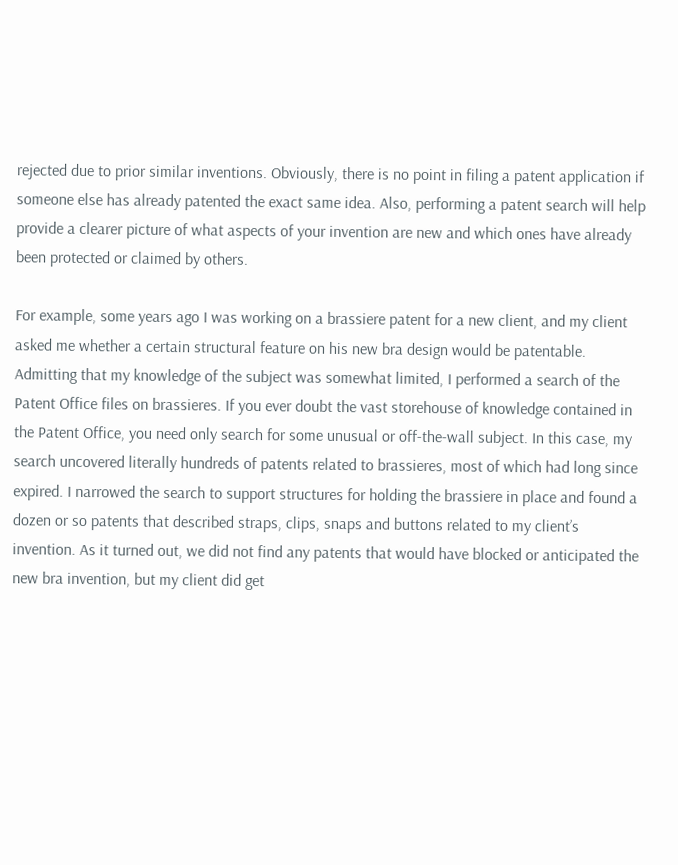rejected due to prior similar inventions. Obviously, there is no point in filing a patent application if someone else has already patented the exact same idea. Also, performing a patent search will help provide a clearer picture of what aspects of your invention are new and which ones have already been protected or claimed by others.

For example, some years ago I was working on a brassiere patent for a new client, and my client asked me whether a certain structural feature on his new bra design would be patentable. Admitting that my knowledge of the subject was somewhat limited, I performed a search of the Patent Office files on brassieres. If you ever doubt the vast storehouse of knowledge contained in the Patent Office, you need only search for some unusual or off-the-wall subject. In this case, my search uncovered literally hundreds of patents related to brassieres, most of which had long since expired. I narrowed the search to support structures for holding the brassiere in place and found a dozen or so patents that described straps, clips, snaps and buttons related to my client’s invention. As it turned out, we did not find any patents that would have blocked or anticipated the new bra invention, but my client did get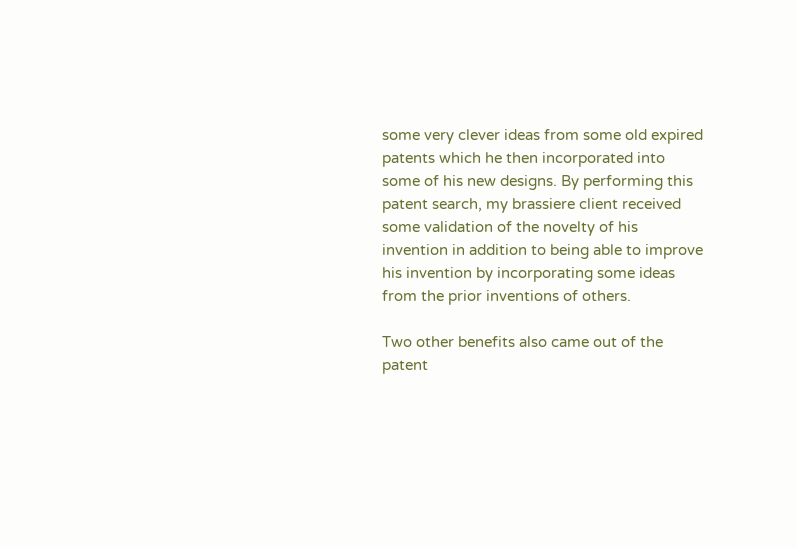some very clever ideas from some old expired patents which he then incorporated into some of his new designs. By performing this patent search, my brassiere client received some validation of the novelty of his invention in addition to being able to improve his invention by incorporating some ideas from the prior inventions of others.

Two other benefits also came out of the patent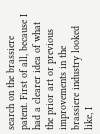search on the brassiere patent. First of all, because I had a clearer idea of what the prior art or previous improvements in the brassiere industry looked like, I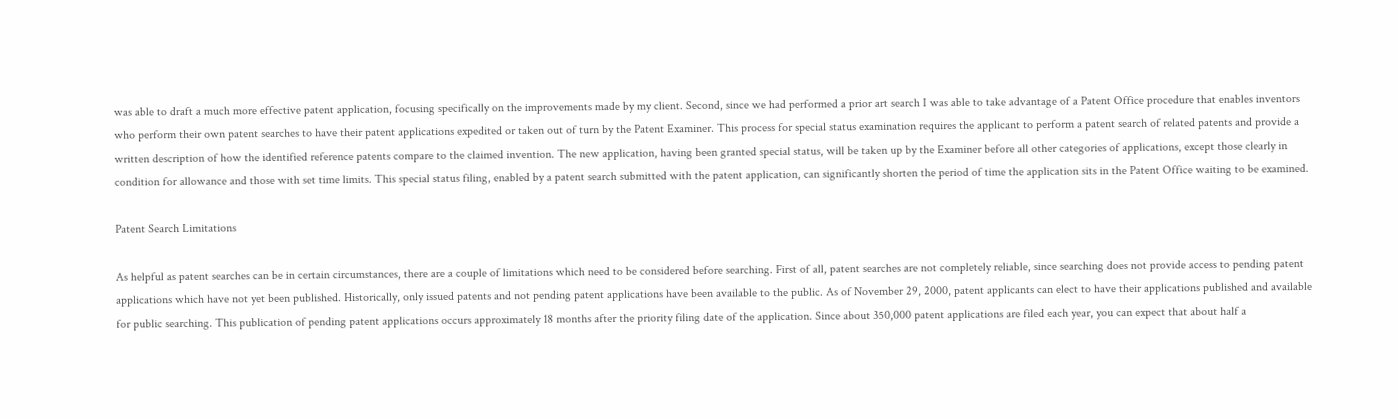was able to draft a much more effective patent application, focusing specifically on the improvements made by my client. Second, since we had performed a prior art search I was able to take advantage of a Patent Office procedure that enables inventors who perform their own patent searches to have their patent applications expedited or taken out of turn by the Patent Examiner. This process for special status examination requires the applicant to perform a patent search of related patents and provide a written description of how the identified reference patents compare to the claimed invention. The new application, having been granted special status, will be taken up by the Examiner before all other categories of applications, except those clearly in condition for allowance and those with set time limits. This special status filing, enabled by a patent search submitted with the patent application, can significantly shorten the period of time the application sits in the Patent Office waiting to be examined.

Patent Search Limitations

As helpful as patent searches can be in certain circumstances, there are a couple of limitations which need to be considered before searching. First of all, patent searches are not completely reliable, since searching does not provide access to pending patent applications which have not yet been published. Historically, only issued patents and not pending patent applications have been available to the public. As of November 29, 2000, patent applicants can elect to have their applications published and available for public searching. This publication of pending patent applications occurs approximately 18 months after the priority filing date of the application. Since about 350,000 patent applications are filed each year, you can expect that about half a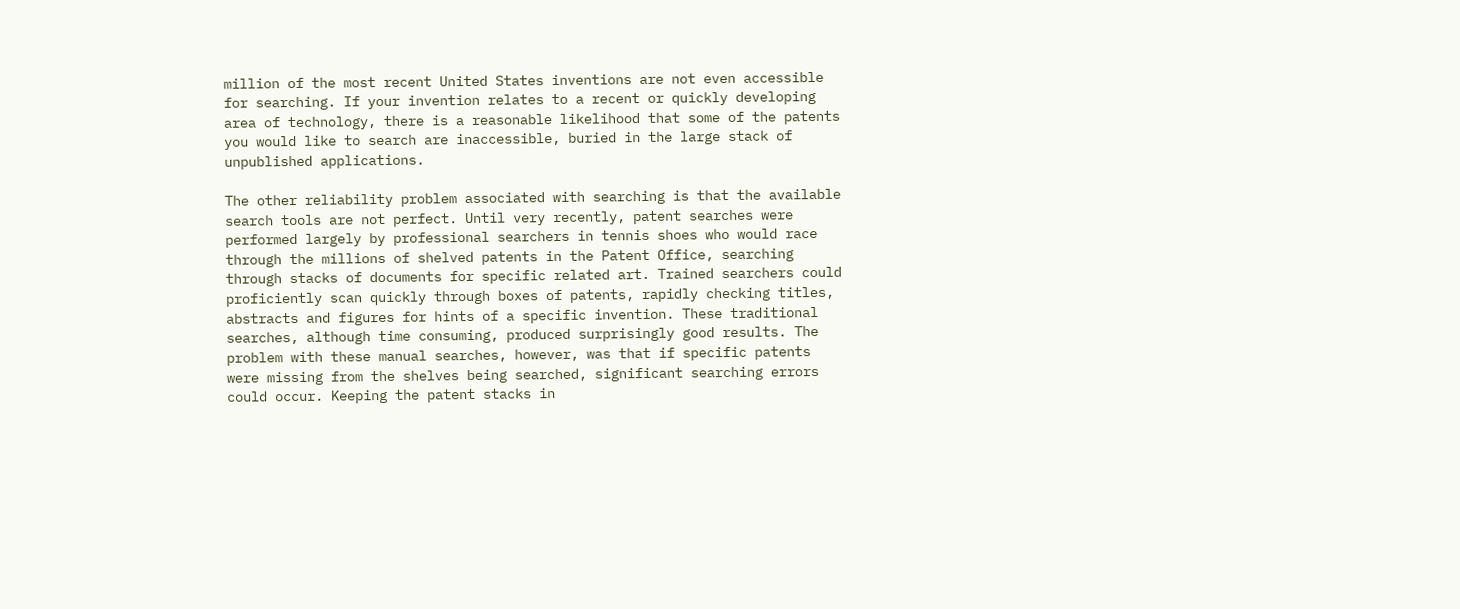million of the most recent United States inventions are not even accessible for searching. If your invention relates to a recent or quickly developing area of technology, there is a reasonable likelihood that some of the patents you would like to search are inaccessible, buried in the large stack of unpublished applications.

The other reliability problem associated with searching is that the available search tools are not perfect. Until very recently, patent searches were performed largely by professional searchers in tennis shoes who would race through the millions of shelved patents in the Patent Office, searching through stacks of documents for specific related art. Trained searchers could proficiently scan quickly through boxes of patents, rapidly checking titles, abstracts and figures for hints of a specific invention. These traditional searches, although time consuming, produced surprisingly good results. The problem with these manual searches, however, was that if specific patents were missing from the shelves being searched, significant searching errors could occur. Keeping the patent stacks in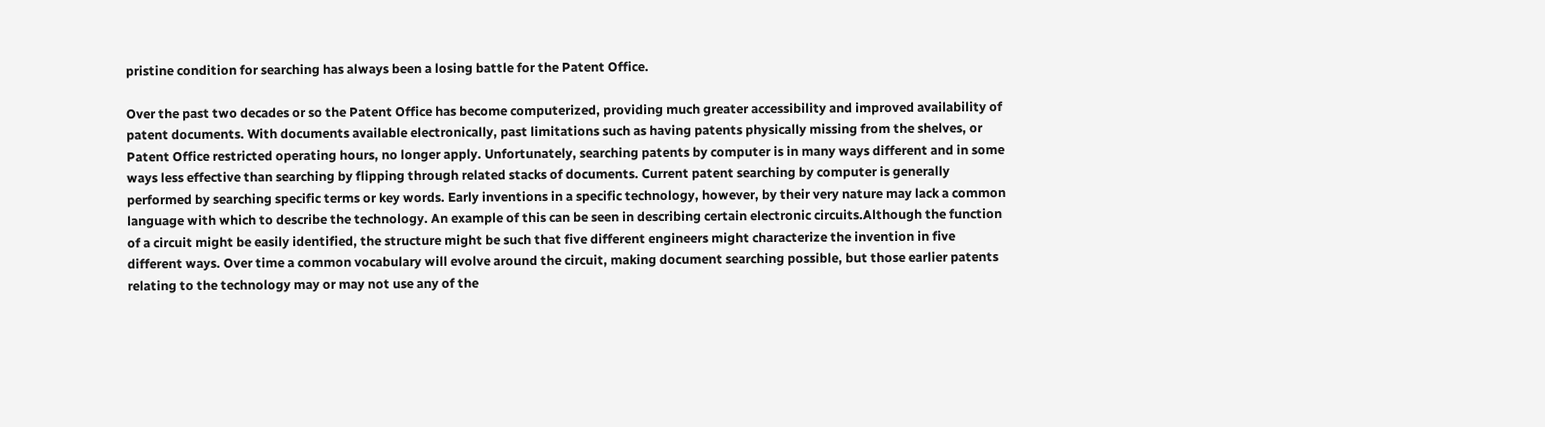pristine condition for searching has always been a losing battle for the Patent Office.

Over the past two decades or so the Patent Office has become computerized, providing much greater accessibility and improved availability of patent documents. With documents available electronically, past limitations such as having patents physically missing from the shelves, or Patent Office restricted operating hours, no longer apply. Unfortunately, searching patents by computer is in many ways different and in some ways less effective than searching by flipping through related stacks of documents. Current patent searching by computer is generally performed by searching specific terms or key words. Early inventions in a specific technology, however, by their very nature may lack a common language with which to describe the technology. An example of this can be seen in describing certain electronic circuits.Although the function of a circuit might be easily identified, the structure might be such that five different engineers might characterize the invention in five different ways. Over time a common vocabulary will evolve around the circuit, making document searching possible, but those earlier patents relating to the technology may or may not use any of the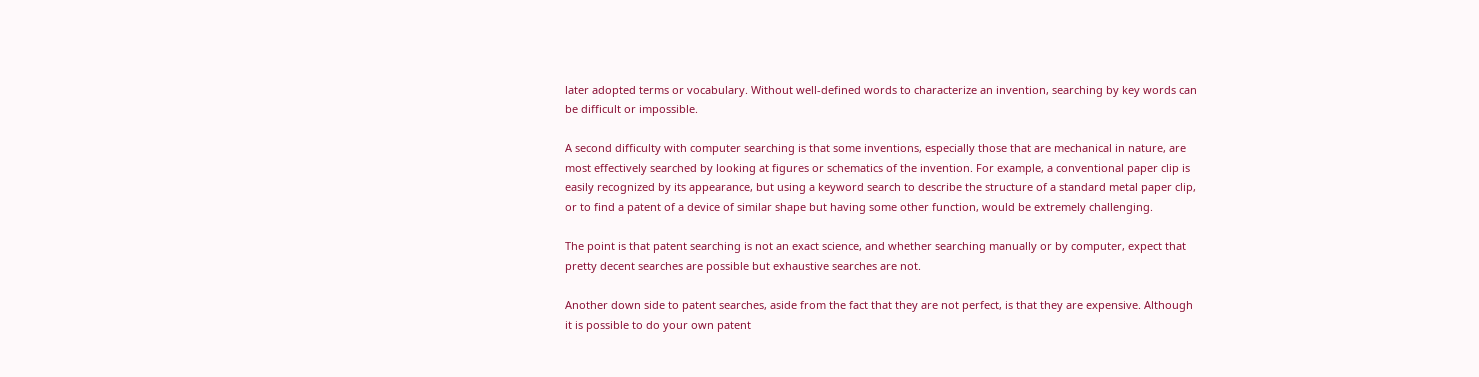later adopted terms or vocabulary. Without well-defined words to characterize an invention, searching by key words can be difficult or impossible.

A second difficulty with computer searching is that some inventions, especially those that are mechanical in nature, are most effectively searched by looking at figures or schematics of the invention. For example, a conventional paper clip is easily recognized by its appearance, but using a keyword search to describe the structure of a standard metal paper clip, or to find a patent of a device of similar shape but having some other function, would be extremely challenging.

The point is that patent searching is not an exact science, and whether searching manually or by computer, expect that pretty decent searches are possible but exhaustive searches are not.

Another down side to patent searches, aside from the fact that they are not perfect, is that they are expensive. Although it is possible to do your own patent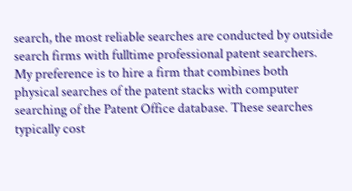search, the most reliable searches are conducted by outside search firms with fulltime professional patent searchers. My preference is to hire a firm that combines both physical searches of the patent stacks with computer searching of the Patent Office database. These searches typically cost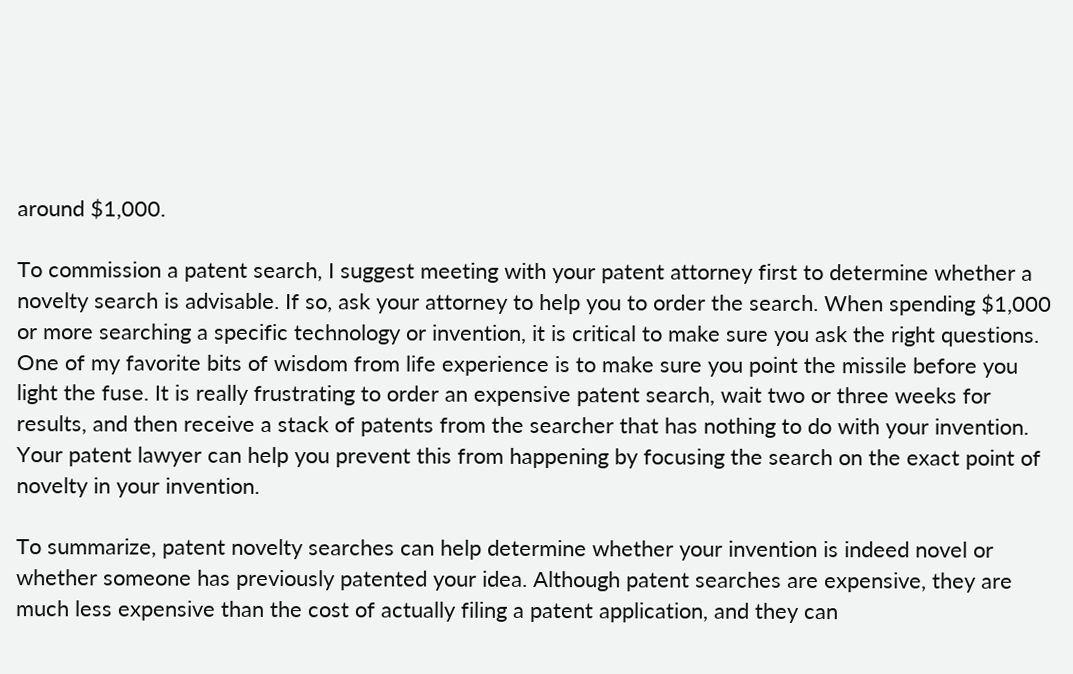around $1,000.

To commission a patent search, I suggest meeting with your patent attorney first to determine whether a novelty search is advisable. If so, ask your attorney to help you to order the search. When spending $1,000 or more searching a specific technology or invention, it is critical to make sure you ask the right questions. One of my favorite bits of wisdom from life experience is to make sure you point the missile before you light the fuse. It is really frustrating to order an expensive patent search, wait two or three weeks for results, and then receive a stack of patents from the searcher that has nothing to do with your invention. Your patent lawyer can help you prevent this from happening by focusing the search on the exact point of novelty in your invention.

To summarize, patent novelty searches can help determine whether your invention is indeed novel or whether someone has previously patented your idea. Although patent searches are expensive, they are much less expensive than the cost of actually filing a patent application, and they can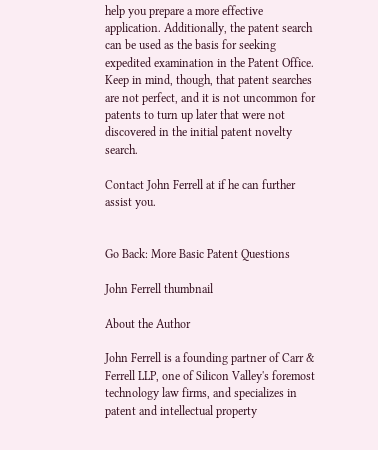help you prepare a more effective application. Additionally, the patent search can be used as the basis for seeking expedited examination in the Patent Office. Keep in mind, though, that patent searches are not perfect, and it is not uncommon for patents to turn up later that were not discovered in the initial patent novelty search.

Contact John Ferrell at if he can further assist you.


Go Back: More Basic Patent Questions

John Ferrell thumbnail

About the Author

John Ferrell is a founding partner of Carr & Ferrell LLP, one of Silicon Valley's foremost technology law firms, and specializes in patent and intellectual property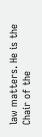law matters. He is the Chair of the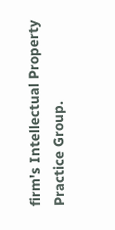firm's Intellectual Property Practice Group.